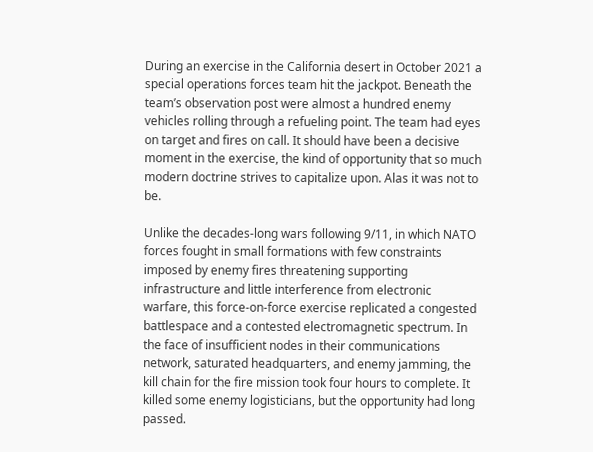During an exercise in the California desert in October 2021 a special operations forces team hit the jackpot. Beneath the team’s observation post were almost a hundred enemy vehicles rolling through a refueling point. The team had eyes on target and fires on call. It should have been a decisive moment in the exercise, the kind of opportunity that so much modern doctrine strives to capitalize upon. Alas it was not to be.

Unlike the decades-long wars following 9/11, in which NATO forces fought in small formations with few constraints imposed by enemy fires threatening supporting infrastructure and little interference from electronic warfare, this force-on-force exercise replicated a congested battlespace and a contested electromagnetic spectrum. In the face of insufficient nodes in their communications network, saturated headquarters, and enemy jamming, the kill chain for the fire mission took four hours to complete. It killed some enemy logisticians, but the opportunity had long passed.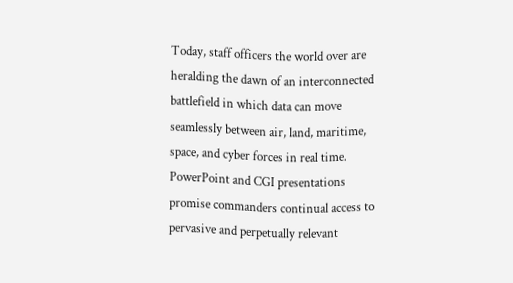Today, staff officers the world over are heralding the dawn of an interconnected battlefield in which data can move seamlessly between air, land, maritime, space, and cyber forces in real time. PowerPoint and CGI presentations promise commanders continual access to pervasive and perpetually relevant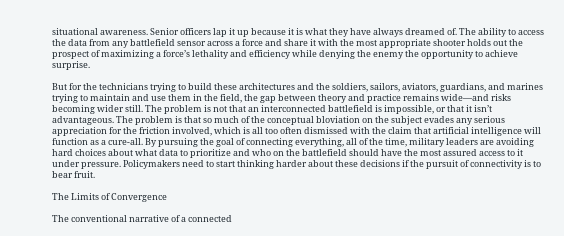situational awareness. Senior officers lap it up because it is what they have always dreamed of. The ability to access the data from any battlefield sensor across a force and share it with the most appropriate shooter holds out the prospect of maximizing a force’s lethality and efficiency while denying the enemy the opportunity to achieve surprise.

But for the technicians trying to build these architectures and the soldiers, sailors, aviators, guardians, and marines trying to maintain and use them in the field, the gap between theory and practice remains wide—and risks becoming wider still. The problem is not that an interconnected battlefield is impossible, or that it isn’t advantageous. The problem is that so much of the conceptual bloviation on the subject evades any serious appreciation for the friction involved, which is all too often dismissed with the claim that artificial intelligence will function as a cure-all. By pursuing the goal of connecting everything, all of the time, military leaders are avoiding hard choices about what data to prioritize and who on the battlefield should have the most assured access to it under pressure. Policymakers need to start thinking harder about these decisions if the pursuit of connectivity is to bear fruit.

The Limits of Convergence

The conventional narrative of a connected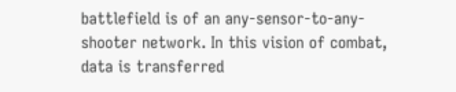battlefield is of an any-sensor-to-any-shooter network. In this vision of combat, data is transferred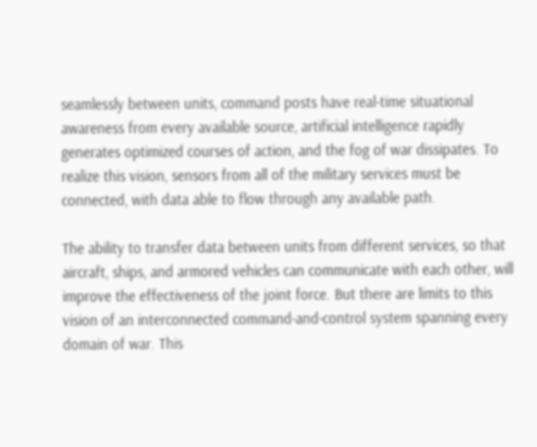seamlessly between units, command posts have real-time situational awareness from every available source, artificial intelligence rapidly generates optimized courses of action, and the fog of war dissipates. To realize this vision, sensors from all of the military services must be connected, with data able to flow through any available path.

The ability to transfer data between units from different services, so that aircraft, ships, and armored vehicles can communicate with each other, will improve the effectiveness of the joint force. But there are limits to this vision of an interconnected command-and-control system spanning every domain of war. This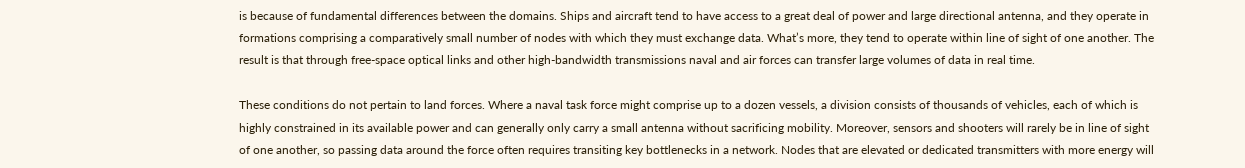is because of fundamental differences between the domains. Ships and aircraft tend to have access to a great deal of power and large directional antenna, and they operate in formations comprising a comparatively small number of nodes with which they must exchange data. What’s more, they tend to operate within line of sight of one another. The result is that through free-space optical links and other high-bandwidth transmissions naval and air forces can transfer large volumes of data in real time.

These conditions do not pertain to land forces. Where a naval task force might comprise up to a dozen vessels, a division consists of thousands of vehicles, each of which is highly constrained in its available power and can generally only carry a small antenna without sacrificing mobility. Moreover, sensors and shooters will rarely be in line of sight of one another, so passing data around the force often requires transiting key bottlenecks in a network. Nodes that are elevated or dedicated transmitters with more energy will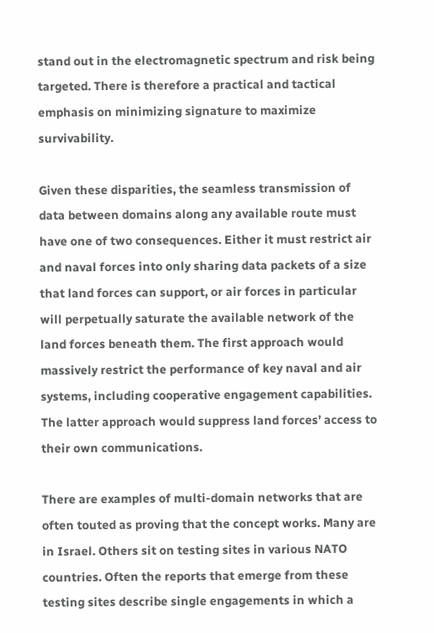stand out in the electromagnetic spectrum and risk being targeted. There is therefore a practical and tactical emphasis on minimizing signature to maximize survivability.

Given these disparities, the seamless transmission of data between domains along any available route must have one of two consequences. Either it must restrict air and naval forces into only sharing data packets of a size that land forces can support, or air forces in particular will perpetually saturate the available network of the land forces beneath them. The first approach would massively restrict the performance of key naval and air systems, including cooperative engagement capabilities. The latter approach would suppress land forces’ access to their own communications.

There are examples of multi-domain networks that are often touted as proving that the concept works. Many are in Israel. Others sit on testing sites in various NATO countries. Often the reports that emerge from these testing sites describe single engagements in which a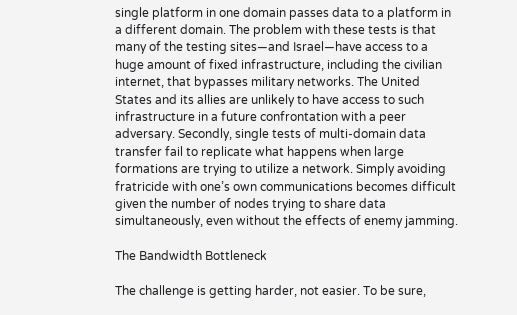single platform in one domain passes data to a platform in a different domain. The problem with these tests is that many of the testing sites—and Israel—have access to a huge amount of fixed infrastructure, including the civilian internet, that bypasses military networks. The United States and its allies are unlikely to have access to such infrastructure in a future confrontation with a peer adversary. Secondly, single tests of multi-domain data transfer fail to replicate what happens when large formations are trying to utilize a network. Simply avoiding fratricide with one’s own communications becomes difficult given the number of nodes trying to share data simultaneously, even without the effects of enemy jamming.

The Bandwidth Bottleneck

The challenge is getting harder, not easier. To be sure,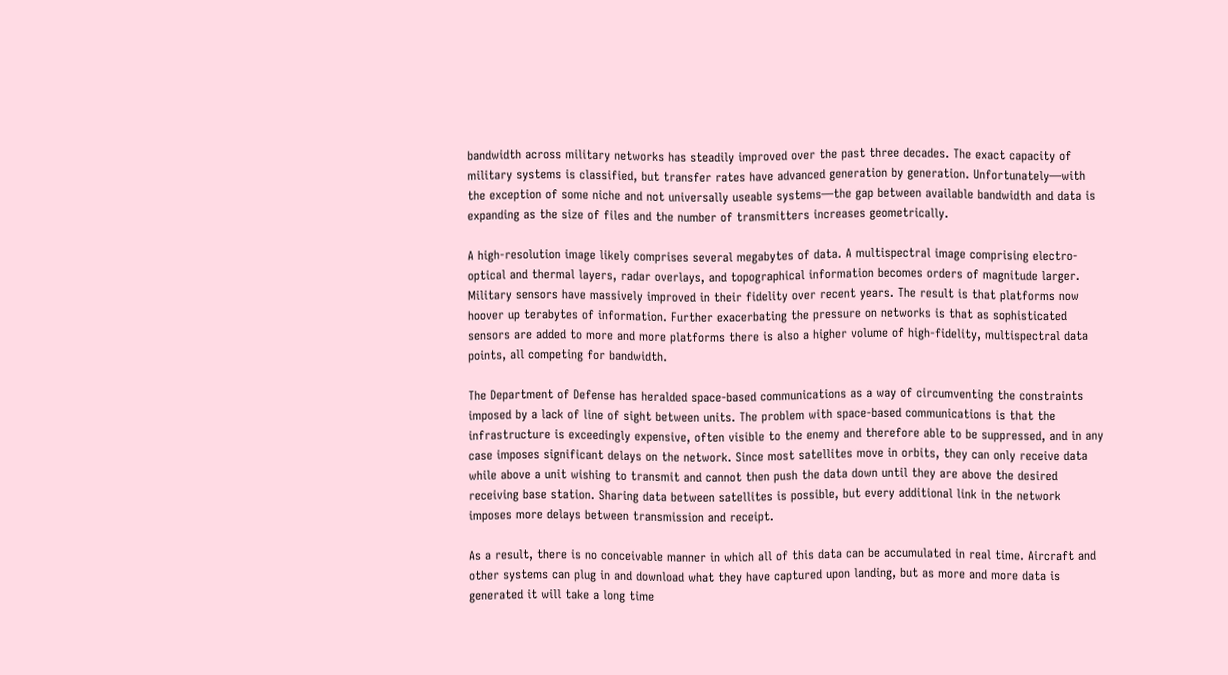bandwidth across military networks has steadily improved over the past three decades. The exact capacity of military systems is classified, but transfer rates have advanced generation by generation. Unfortunately—with the exception of some niche and not universally useable systems—the gap between available bandwidth and data is expanding as the size of files and the number of transmitters increases geometrically.

A high-resolution image likely comprises several megabytes of data. A multispectral image comprising electro-optical and thermal layers, radar overlays, and topographical information becomes orders of magnitude larger. Military sensors have massively improved in their fidelity over recent years. The result is that platforms now hoover up terabytes of information. Further exacerbating the pressure on networks is that as sophisticated sensors are added to more and more platforms there is also a higher volume of high-fidelity, multispectral data points, all competing for bandwidth.

The Department of Defense has heralded space-based communications as a way of circumventing the constraints imposed by a lack of line of sight between units. The problem with space-based communications is that the infrastructure is exceedingly expensive, often visible to the enemy and therefore able to be suppressed, and in any case imposes significant delays on the network. Since most satellites move in orbits, they can only receive data while above a unit wishing to transmit and cannot then push the data down until they are above the desired receiving base station. Sharing data between satellites is possible, but every additional link in the network imposes more delays between transmission and receipt.

As a result, there is no conceivable manner in which all of this data can be accumulated in real time. Aircraft and other systems can plug in and download what they have captured upon landing, but as more and more data is generated it will take a long time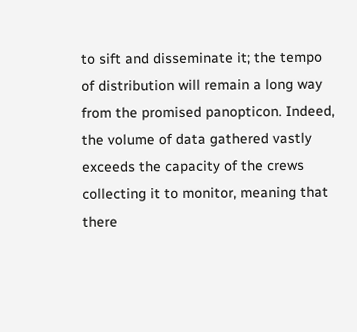to sift and disseminate it; the tempo of distribution will remain a long way from the promised panopticon. Indeed, the volume of data gathered vastly exceeds the capacity of the crews collecting it to monitor, meaning that there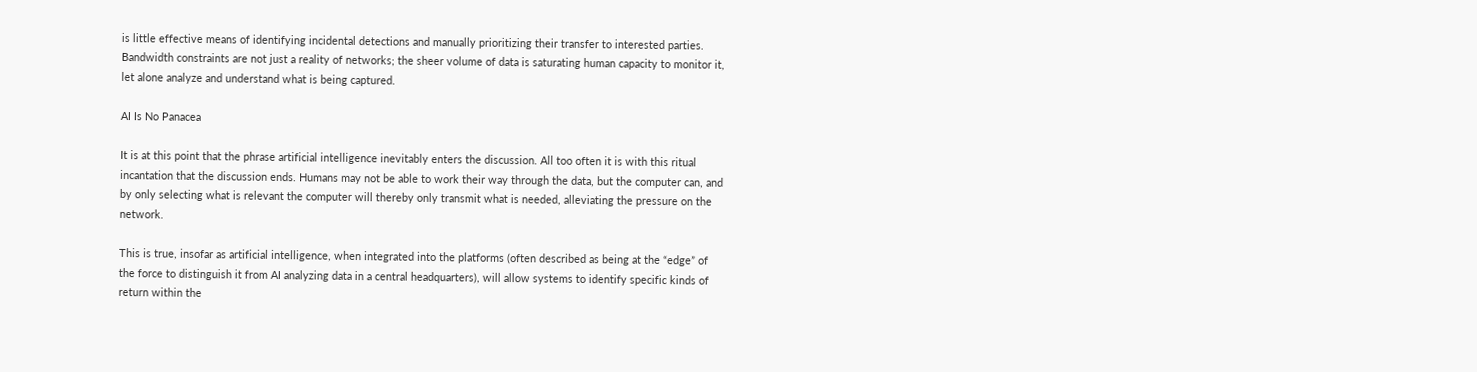is little effective means of identifying incidental detections and manually prioritizing their transfer to interested parties. Bandwidth constraints are not just a reality of networks; the sheer volume of data is saturating human capacity to monitor it, let alone analyze and understand what is being captured.

AI Is No Panacea

It is at this point that the phrase artificial intelligence inevitably enters the discussion. All too often it is with this ritual incantation that the discussion ends. Humans may not be able to work their way through the data, but the computer can, and by only selecting what is relevant the computer will thereby only transmit what is needed, alleviating the pressure on the network.

This is true, insofar as artificial intelligence, when integrated into the platforms (often described as being at the “edge” of the force to distinguish it from AI analyzing data in a central headquarters), will allow systems to identify specific kinds of return within the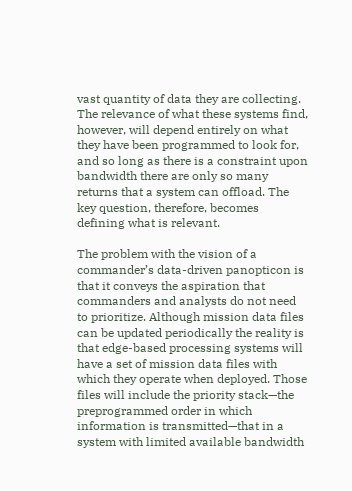vast quantity of data they are collecting. The relevance of what these systems find, however, will depend entirely on what they have been programmed to look for, and so long as there is a constraint upon bandwidth there are only so many returns that a system can offload. The key question, therefore, becomes defining what is relevant.

The problem with the vision of a commander’s data-driven panopticon is that it conveys the aspiration that commanders and analysts do not need to prioritize. Although mission data files can be updated periodically the reality is that edge-based processing systems will have a set of mission data files with which they operate when deployed. Those files will include the priority stack—the preprogrammed order in which information is transmitted—that in a system with limited available bandwidth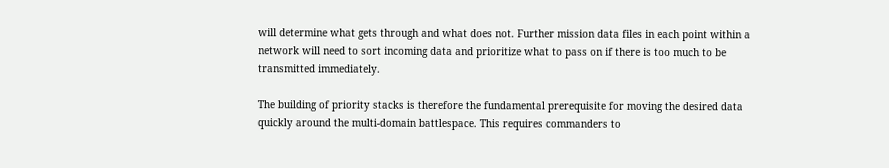will determine what gets through and what does not. Further mission data files in each point within a network will need to sort incoming data and prioritize what to pass on if there is too much to be transmitted immediately.

The building of priority stacks is therefore the fundamental prerequisite for moving the desired data quickly around the multi-domain battlespace. This requires commanders to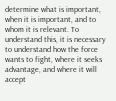determine what is important, when it is important, and to whom it is relevant. To understand this, it is necessary to understand how the force wants to fight, where it seeks advantage, and where it will accept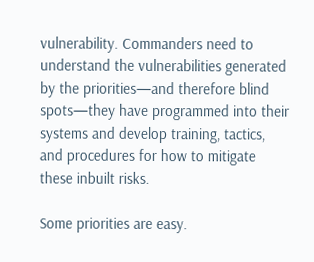vulnerability. Commanders need to understand the vulnerabilities generated by the priorities—and therefore blind spots—they have programmed into their systems and develop training, tactics, and procedures for how to mitigate these inbuilt risks.

Some priorities are easy.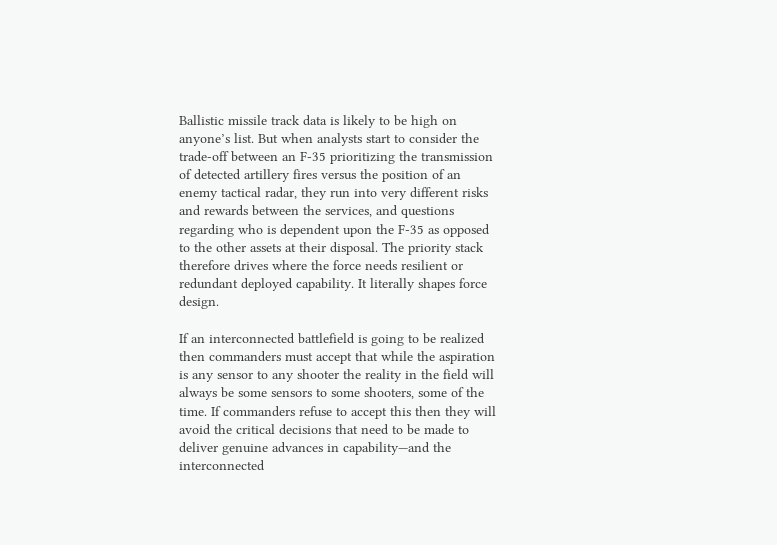Ballistic missile track data is likely to be high on anyone’s list. But when analysts start to consider the trade-off between an F-35 prioritizing the transmission of detected artillery fires versus the position of an enemy tactical radar, they run into very different risks and rewards between the services, and questions regarding who is dependent upon the F-35 as opposed to the other assets at their disposal. The priority stack therefore drives where the force needs resilient or redundant deployed capability. It literally shapes force design.

If an interconnected battlefield is going to be realized then commanders must accept that while the aspiration is any sensor to any shooter the reality in the field will always be some sensors to some shooters, some of the time. If commanders refuse to accept this then they will avoid the critical decisions that need to be made to deliver genuine advances in capability—and the interconnected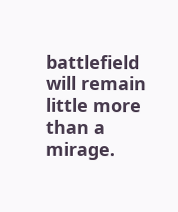battlefield will remain little more than a mirage.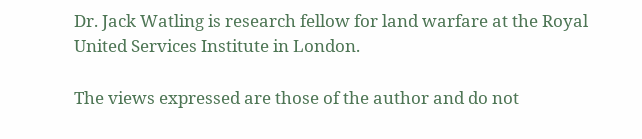Dr. Jack Watling is research fellow for land warfare at the Royal United Services Institute in London.

The views expressed are those of the author and do not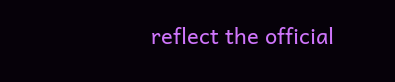reflect the official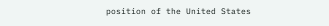position of the United States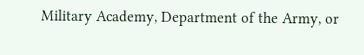Military Academy, Department of the Army, or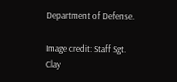Department of Defense.

Image credit: Staff Sgt. Clay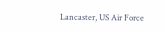Lancaster, US Air Force